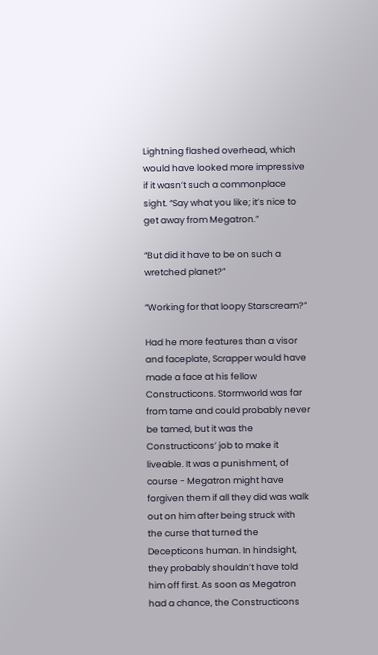Lightning flashed overhead, which would have looked more impressive if it wasn’t such a commonplace sight. “Say what you like; it’s nice to get away from Megatron.”

“But did it have to be on such a wretched planet?”

“Working for that loopy Starscream?”

Had he more features than a visor and faceplate, Scrapper would have made a face at his fellow Constructicons. Stormworld was far from tame and could probably never be tamed, but it was the Constructicons’ job to make it liveable. It was a punishment, of course - Megatron might have forgiven them if all they did was walk out on him after being struck with the curse that turned the Decepticons human. In hindsight, they probably shouldn’t have told him off first. As soon as Megatron had a chance, the Constructicons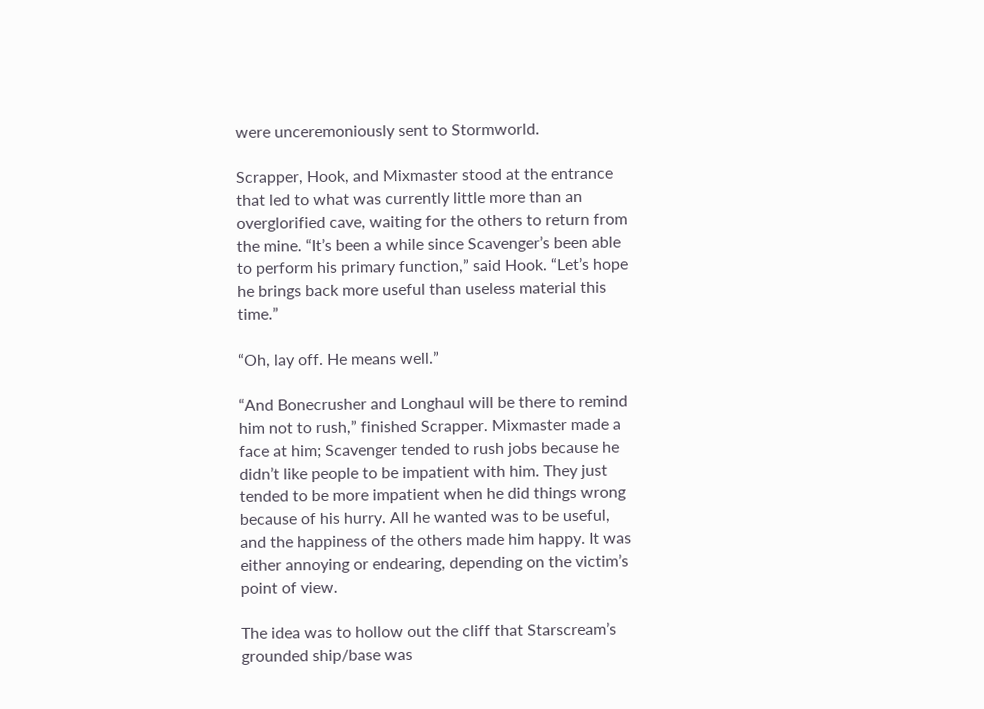were unceremoniously sent to Stormworld.

Scrapper, Hook, and Mixmaster stood at the entrance that led to what was currently little more than an overglorified cave, waiting for the others to return from the mine. “It’s been a while since Scavenger’s been able to perform his primary function,” said Hook. “Let’s hope he brings back more useful than useless material this time.”

“Oh, lay off. He means well.”

“And Bonecrusher and Longhaul will be there to remind him not to rush,” finished Scrapper. Mixmaster made a face at him; Scavenger tended to rush jobs because he didn’t like people to be impatient with him. They just tended to be more impatient when he did things wrong because of his hurry. All he wanted was to be useful, and the happiness of the others made him happy. It was either annoying or endearing, depending on the victim’s point of view.

The idea was to hollow out the cliff that Starscream’s grounded ship/base was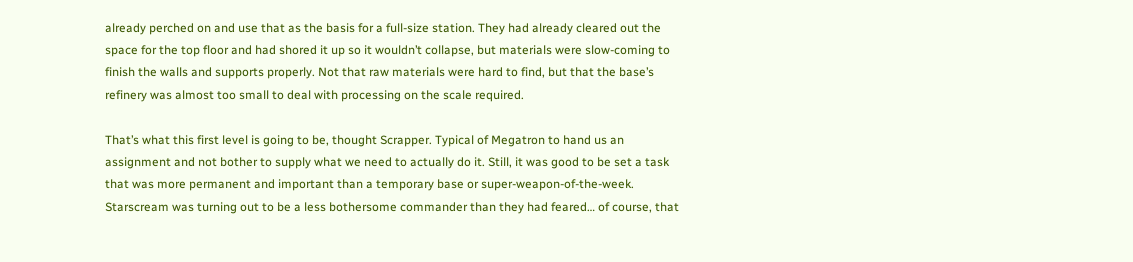already perched on and use that as the basis for a full-size station. They had already cleared out the space for the top floor and had shored it up so it wouldn’t collapse, but materials were slow-coming to finish the walls and supports properly. Not that raw materials were hard to find, but that the base’s refinery was almost too small to deal with processing on the scale required.

That’s what this first level is going to be, thought Scrapper. Typical of Megatron to hand us an assignment and not bother to supply what we need to actually do it. Still, it was good to be set a task that was more permanent and important than a temporary base or super-weapon-of-the-week. Starscream was turning out to be a less bothersome commander than they had feared… of course, that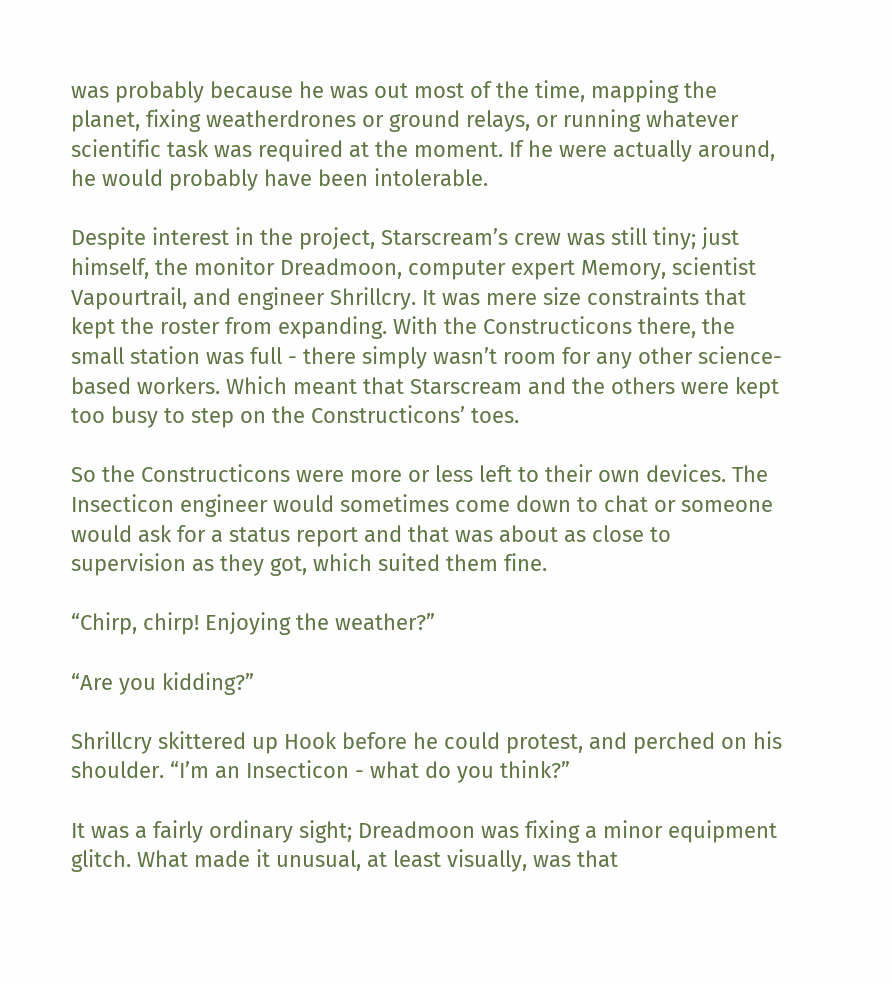was probably because he was out most of the time, mapping the planet, fixing weatherdrones or ground relays, or running whatever scientific task was required at the moment. If he were actually around, he would probably have been intolerable.

Despite interest in the project, Starscream’s crew was still tiny; just himself, the monitor Dreadmoon, computer expert Memory, scientist Vapourtrail, and engineer Shrillcry. It was mere size constraints that kept the roster from expanding. With the Constructicons there, the small station was full - there simply wasn’t room for any other science-based workers. Which meant that Starscream and the others were kept too busy to step on the Constructicons’ toes.

So the Constructicons were more or less left to their own devices. The Insecticon engineer would sometimes come down to chat or someone would ask for a status report and that was about as close to supervision as they got, which suited them fine.

“Chirp, chirp! Enjoying the weather?”

“Are you kidding?”

Shrillcry skittered up Hook before he could protest, and perched on his shoulder. “I’m an Insecticon - what do you think?”

It was a fairly ordinary sight; Dreadmoon was fixing a minor equipment glitch. What made it unusual, at least visually, was that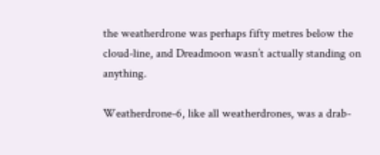the weatherdrone was perhaps fifty metres below the cloud-line, and Dreadmoon wasn’t actually standing on anything.

Weatherdrone-6, like all weatherdrones, was a drab-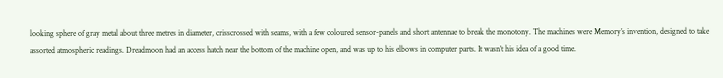looking sphere of gray metal about three metres in diameter, crisscrossed with seams, with a few coloured sensor-panels and short antennae to break the monotony. The machines were Memory’s invention, designed to take assorted atmospheric readings. Dreadmoon had an access hatch near the bottom of the machine open, and was up to his elbows in computer parts. It wasn’t his idea of a good time.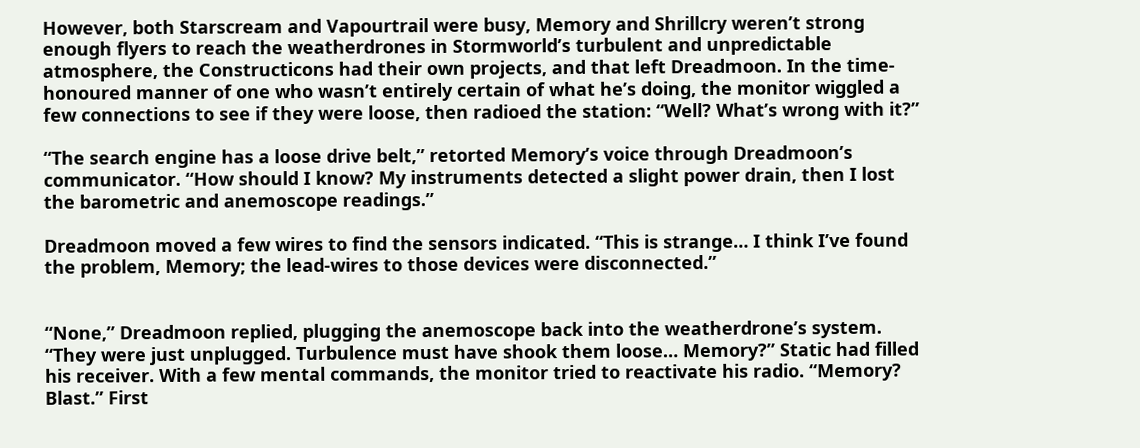However, both Starscream and Vapourtrail were busy, Memory and Shrillcry weren’t strong enough flyers to reach the weatherdrones in Stormworld’s turbulent and unpredictable atmosphere, the Constructicons had their own projects, and that left Dreadmoon. In the time-honoured manner of one who wasn’t entirely certain of what he’s doing, the monitor wiggled a few connections to see if they were loose, then radioed the station: “Well? What’s wrong with it?”

“The search engine has a loose drive belt,” retorted Memory’s voice through Dreadmoon’s communicator. “How should I know? My instruments detected a slight power drain, then I lost the barometric and anemoscope readings.”

Dreadmoon moved a few wires to find the sensors indicated. “This is strange… I think I’ve found the problem, Memory; the lead-wires to those devices were disconnected.”


“None,” Dreadmoon replied, plugging the anemoscope back into the weatherdrone’s system. “They were just unplugged. Turbulence must have shook them loose… Memory?” Static had filled his receiver. With a few mental commands, the monitor tried to reactivate his radio. “Memory? Blast.” First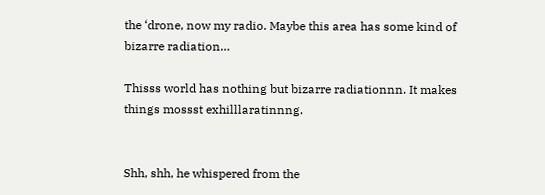the ‘drone, now my radio. Maybe this area has some kind of bizarre radiation…

Thisss world has nothing but bizarre radiationnn. It makes things mossst exhilllaratinnng.


Shh, shh, he whispered from the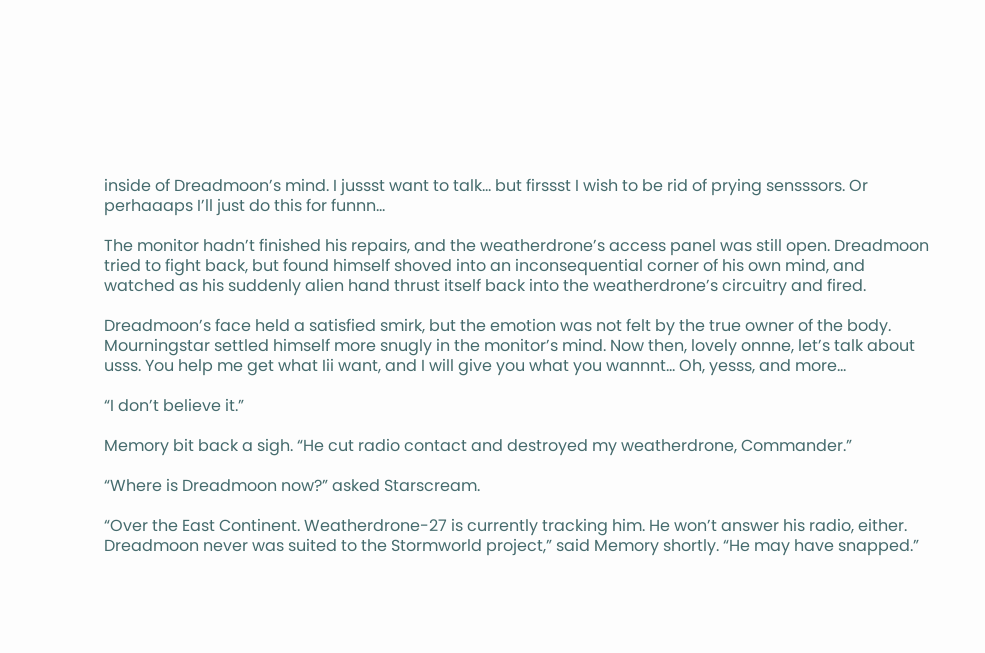inside of Dreadmoon’s mind. I jussst want to talk… but firssst I wish to be rid of prying sensssors. Or perhaaaps I’ll just do this for funnn…

The monitor hadn’t finished his repairs, and the weatherdrone’s access panel was still open. Dreadmoon tried to fight back, but found himself shoved into an inconsequential corner of his own mind, and watched as his suddenly alien hand thrust itself back into the weatherdrone’s circuitry and fired.

Dreadmoon’s face held a satisfied smirk, but the emotion was not felt by the true owner of the body. Mourningstar settled himself more snugly in the monitor’s mind. Now then, lovely onnne, let’s talk about usss. You help me get what Iii want, and I will give you what you wannnt… Oh, yesss, and more…

“I don’t believe it.”

Memory bit back a sigh. “He cut radio contact and destroyed my weatherdrone, Commander.”

“Where is Dreadmoon now?” asked Starscream.

“Over the East Continent. Weatherdrone-27 is currently tracking him. He won’t answer his radio, either. Dreadmoon never was suited to the Stormworld project,” said Memory shortly. “He may have snapped.”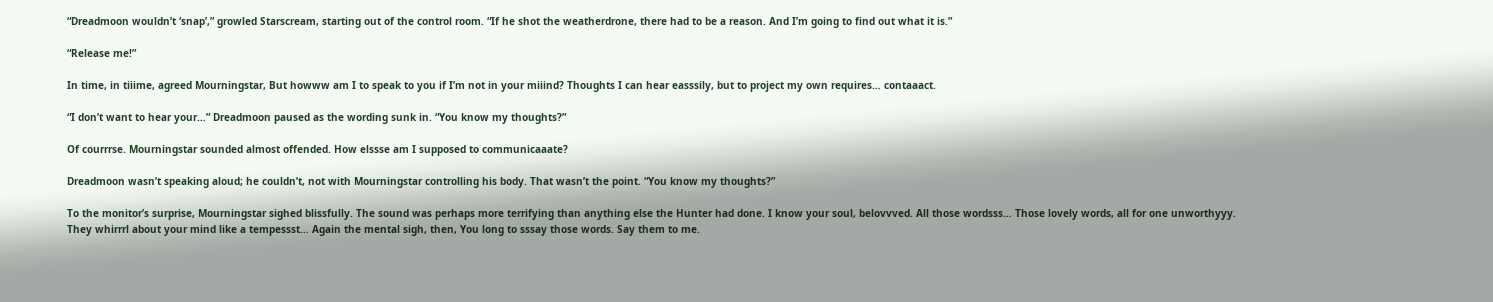“Dreadmoon wouldn’t ‘snap’,” growled Starscream, starting out of the control room. “If he shot the weatherdrone, there had to be a reason. And I’m going to find out what it is.”

“Release me!”

In time, in tiiime, agreed Mourningstar, But howww am I to speak to you if I’m not in your miiind? Thoughts I can hear easssily, but to project my own requires… contaaact.

“I don’t want to hear your…” Dreadmoon paused as the wording sunk in. “You know my thoughts?”

Of courrrse. Mourningstar sounded almost offended. How elssse am I supposed to communicaaate?

Dreadmoon wasn’t speaking aloud; he couldn’t, not with Mourningstar controlling his body. That wasn’t the point. “You know my thoughts?”

To the monitor’s surprise, Mourningstar sighed blissfully. The sound was perhaps more terrifying than anything else the Hunter had done. I know your soul, belovvved. All those wordsss… Those lovely words, all for one unworthyyy. They whirrrl about your mind like a tempessst… Again the mental sigh, then, You long to sssay those words. Say them to me.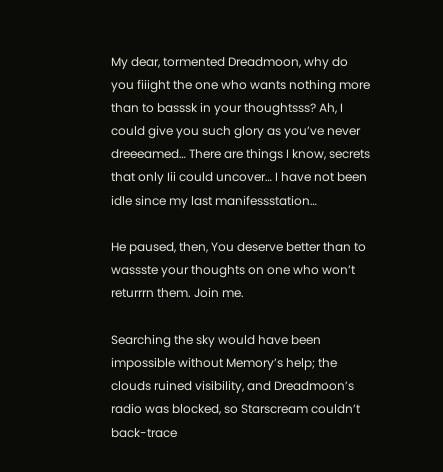My dear, tormented Dreadmoon, why do you fiiight the one who wants nothing more than to basssk in your thoughtsss? Ah, I could give you such glory as you’ve never dreeeamed… There are things I know, secrets that only Iii could uncover… I have not been idle since my last manifessstation…

He paused, then, You deserve better than to wassste your thoughts on one who won’t returrrn them. Join me.

Searching the sky would have been impossible without Memory’s help; the clouds ruined visibility, and Dreadmoon’s radio was blocked, so Starscream couldn’t back-trace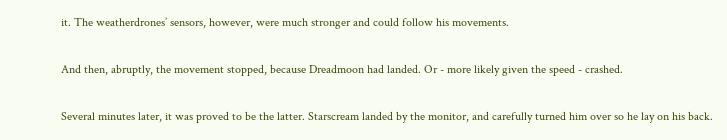it. The weatherdrones’ sensors, however, were much stronger and could follow his movements.

And then, abruptly, the movement stopped, because Dreadmoon had landed. Or - more likely given the speed - crashed.

Several minutes later, it was proved to be the latter. Starscream landed by the monitor, and carefully turned him over so he lay on his back.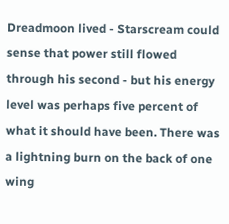Dreadmoon lived - Starscream could sense that power still flowed through his second - but his energy level was perhaps five percent of what it should have been. There was a lightning burn on the back of one wing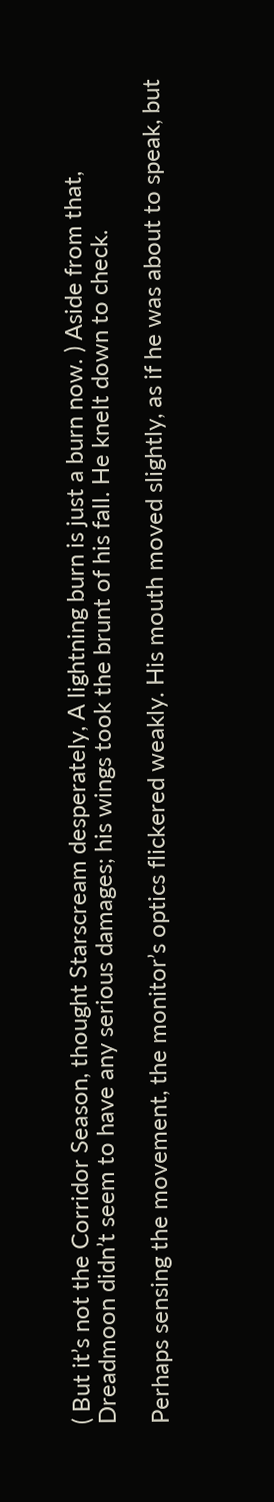( But it’s not the Corridor Season, thought Starscream desperately, A lightning burn is just a burn now. ) Aside from that, Dreadmoon didn’t seem to have any serious damages; his wings took the brunt of his fall. He knelt down to check.

Perhaps sensing the movement, the monitor’s optics flickered weakly. His mouth moved slightly, as if he was about to speak, but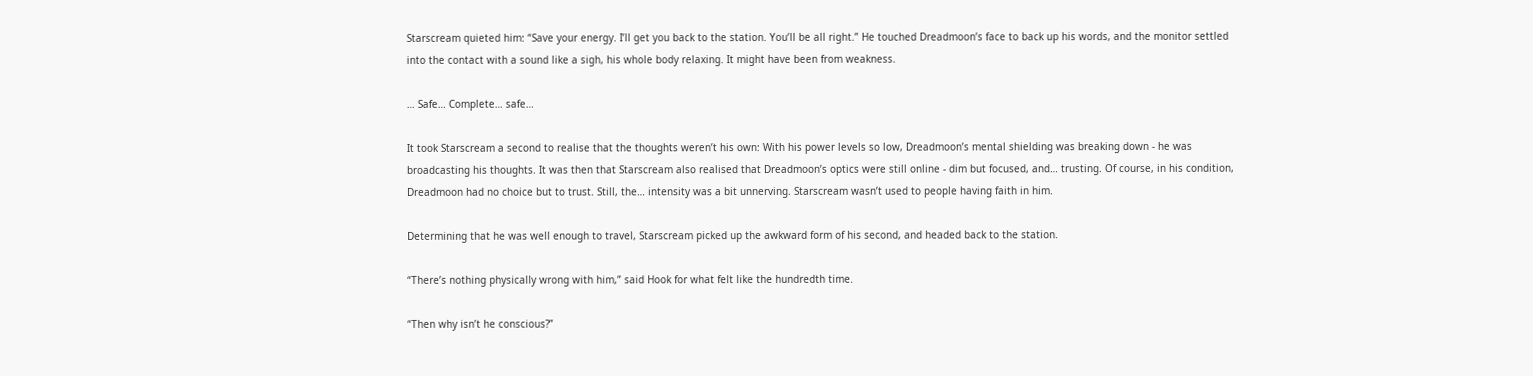Starscream quieted him: “Save your energy. I’ll get you back to the station. You’ll be all right.” He touched Dreadmoon’s face to back up his words, and the monitor settled into the contact with a sound like a sigh, his whole body relaxing. It might have been from weakness.

… Safe… Complete… safe…

It took Starscream a second to realise that the thoughts weren’t his own: With his power levels so low, Dreadmoon’s mental shielding was breaking down - he was broadcasting his thoughts. It was then that Starscream also realised that Dreadmoon’s optics were still online - dim but focused, and… trusting. Of course, in his condition, Dreadmoon had no choice but to trust. Still, the… intensity was a bit unnerving. Starscream wasn’t used to people having faith in him.

Determining that he was well enough to travel, Starscream picked up the awkward form of his second, and headed back to the station.

“There’s nothing physically wrong with him,” said Hook for what felt like the hundredth time.

“Then why isn’t he conscious?”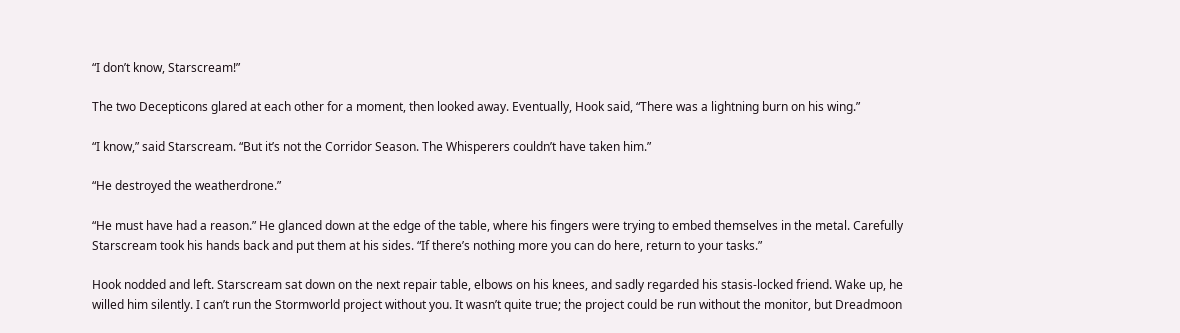“I don’t know, Starscream!”

The two Decepticons glared at each other for a moment, then looked away. Eventually, Hook said, “There was a lightning burn on his wing.”

“I know,” said Starscream. “But it’s not the Corridor Season. The Whisperers couldn’t have taken him.”

“He destroyed the weatherdrone.”

“He must have had a reason.” He glanced down at the edge of the table, where his fingers were trying to embed themselves in the metal. Carefully Starscream took his hands back and put them at his sides. “If there’s nothing more you can do here, return to your tasks.”

Hook nodded and left. Starscream sat down on the next repair table, elbows on his knees, and sadly regarded his stasis-locked friend. Wake up, he willed him silently. I can’t run the Stormworld project without you. It wasn’t quite true; the project could be run without the monitor, but Dreadmoon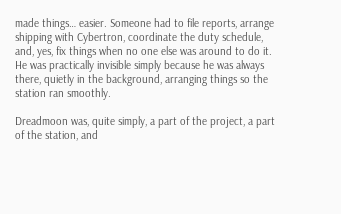made things… easier. Someone had to file reports, arrange shipping with Cybertron, coordinate the duty schedule, and, yes, fix things when no one else was around to do it. He was practically invisible simply because he was always there, quietly in the background, arranging things so the station ran smoothly.

Dreadmoon was, quite simply, a part of the project, a part of the station, and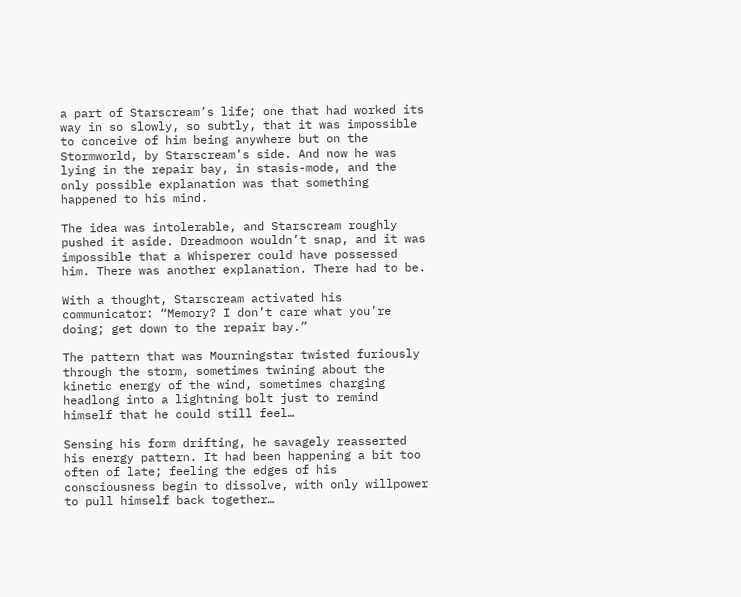a part of Starscream’s life; one that had worked its way in so slowly, so subtly, that it was impossible to conceive of him being anywhere but on the Stormworld, by Starscream’s side. And now he was lying in the repair bay, in stasis-mode, and the only possible explanation was that something happened to his mind.

The idea was intolerable, and Starscream roughly pushed it aside. Dreadmoon wouldn’t snap, and it was impossible that a Whisperer could have possessed him. There was another explanation. There had to be.

With a thought, Starscream activated his communicator: “Memory? I don’t care what you’re doing; get down to the repair bay.”

The pattern that was Mourningstar twisted furiously through the storm, sometimes twining about the kinetic energy of the wind, sometimes charging headlong into a lightning bolt just to remind himself that he could still feel…

Sensing his form drifting, he savagely reasserted his energy pattern. It had been happening a bit too often of late; feeling the edges of his consciousness begin to dissolve, with only willpower to pull himself back together…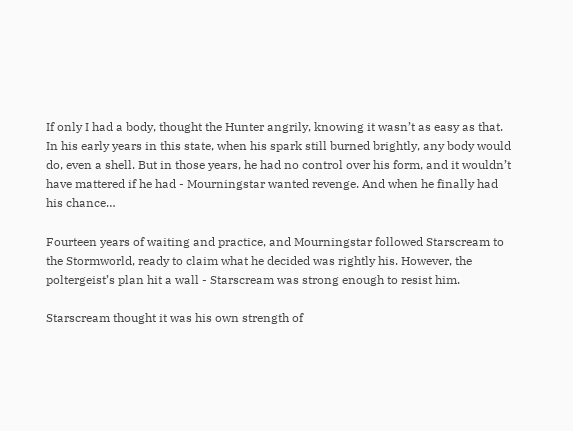If only I had a body, thought the Hunter angrily, knowing it wasn’t as easy as that. In his early years in this state, when his spark still burned brightly, any body would do, even a shell. But in those years, he had no control over his form, and it wouldn’t have mattered if he had - Mourningstar wanted revenge. And when he finally had his chance…

Fourteen years of waiting and practice, and Mourningstar followed Starscream to the Stormworld, ready to claim what he decided was rightly his. However, the poltergeist’s plan hit a wall - Starscream was strong enough to resist him.

Starscream thought it was his own strength of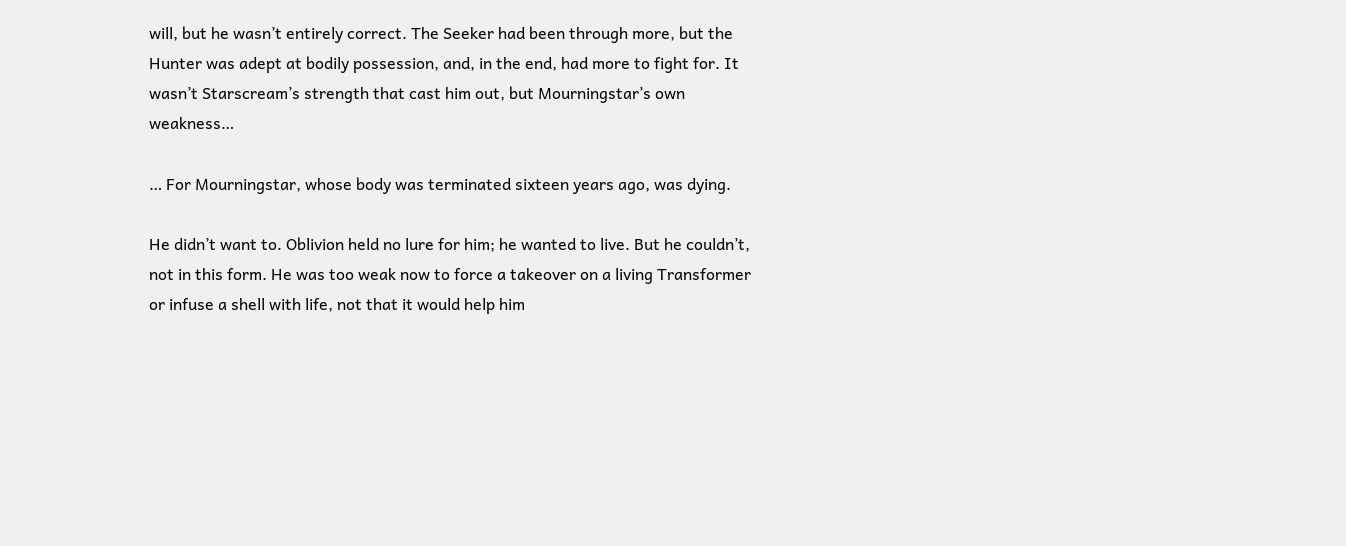will, but he wasn’t entirely correct. The Seeker had been through more, but the Hunter was adept at bodily possession, and, in the end, had more to fight for. It wasn’t Starscream’s strength that cast him out, but Mourningstar’s own weakness…

… For Mourningstar, whose body was terminated sixteen years ago, was dying.

He didn’t want to. Oblivion held no lure for him; he wanted to live. But he couldn’t, not in this form. He was too weak now to force a takeover on a living Transformer or infuse a shell with life, not that it would help him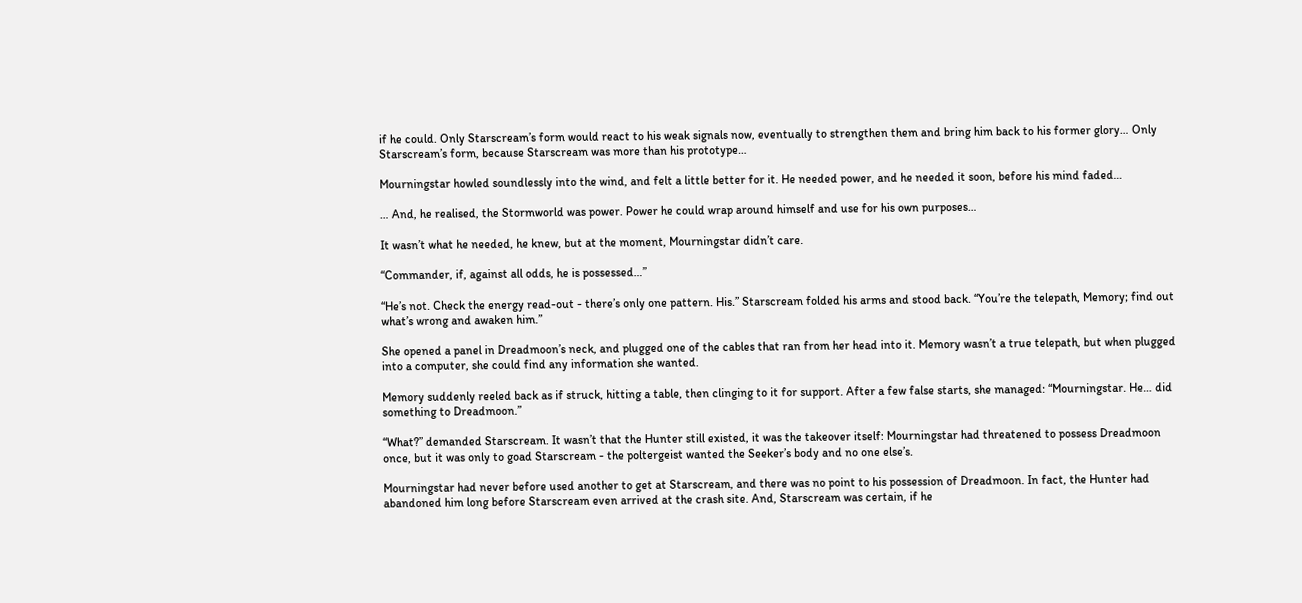if he could. Only Starscream’s form would react to his weak signals now, eventually to strengthen them and bring him back to his former glory… Only Starscream’s form, because Starscream was more than his prototype…

Mourningstar howled soundlessly into the wind, and felt a little better for it. He needed power, and he needed it soon, before his mind faded…

… And, he realised, the Stormworld was power. Power he could wrap around himself and use for his own purposes…

It wasn’t what he needed, he knew, but at the moment, Mourningstar didn’t care.

“Commander, if, against all odds, he is possessed…”

“He’s not. Check the energy read-out - there’s only one pattern. His.” Starscream folded his arms and stood back. “You’re the telepath, Memory; find out what’s wrong and awaken him.”

She opened a panel in Dreadmoon’s neck, and plugged one of the cables that ran from her head into it. Memory wasn’t a true telepath, but when plugged into a computer, she could find any information she wanted.

Memory suddenly reeled back as if struck, hitting a table, then clinging to it for support. After a few false starts, she managed: “Mourningstar. He… did something to Dreadmoon.”

“What?” demanded Starscream. It wasn’t that the Hunter still existed, it was the takeover itself: Mourningstar had threatened to possess Dreadmoon once, but it was only to goad Starscream - the poltergeist wanted the Seeker’s body and no one else’s.

Mourningstar had never before used another to get at Starscream, and there was no point to his possession of Dreadmoon. In fact, the Hunter had abandoned him long before Starscream even arrived at the crash site. And, Starscream was certain, if he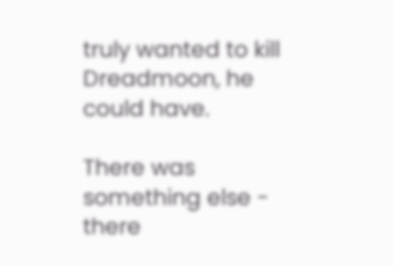truly wanted to kill Dreadmoon, he could have.

There was something else - there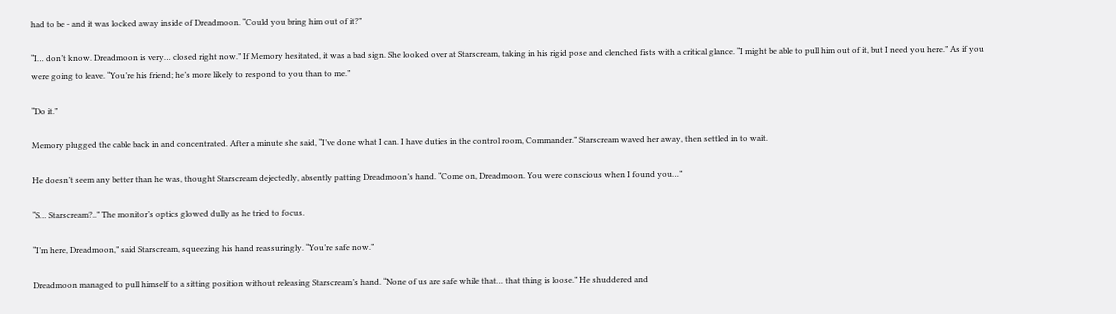had to be - and it was locked away inside of Dreadmoon. “Could you bring him out of it?”

“I… don’t know. Dreadmoon is very… closed right now.” If Memory hesitated, it was a bad sign. She looked over at Starscream, taking in his rigid pose and clenched fists with a critical glance. “I might be able to pull him out of it, but I need you here.” As if you were going to leave. “You’re his friend; he’s more likely to respond to you than to me.”

“Do it.”

Memory plugged the cable back in and concentrated. After a minute she said, “I’ve done what I can. I have duties in the control room, Commander.” Starscream waved her away, then settled in to wait.

He doesn’t seem any better than he was, thought Starscream dejectedly, absently patting Dreadmoon’s hand. “Come on, Dreadmoon. You were conscious when I found you…”

“S… Starscream?..” The monitor’s optics glowed dully as he tried to focus.

“I’m here, Dreadmoon,” said Starscream, squeezing his hand reassuringly. “You’re safe now.”

Dreadmoon managed to pull himself to a sitting position without releasing Starscream’s hand. “None of us are safe while that… that thing is loose.” He shuddered and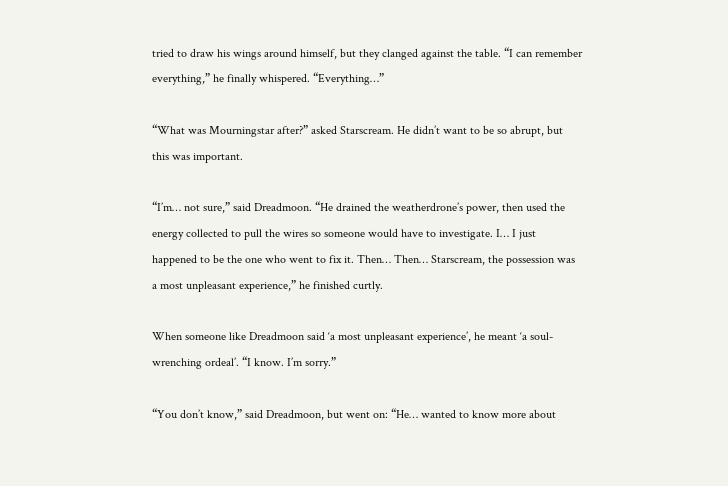tried to draw his wings around himself, but they clanged against the table. “I can remember everything,” he finally whispered. “Everything…”

“What was Mourningstar after?” asked Starscream. He didn’t want to be so abrupt, but this was important.

“I’m… not sure,” said Dreadmoon. “He drained the weatherdrone’s power, then used the energy collected to pull the wires so someone would have to investigate. I… I just happened to be the one who went to fix it. Then… Then… Starscream, the possession was a most unpleasant experience,” he finished curtly.

When someone like Dreadmoon said ‘a most unpleasant experience’, he meant ‘a soul-wrenching ordeal’. “I know. I’m sorry.”

“You don’t know,” said Dreadmoon, but went on: “He… wanted to know more about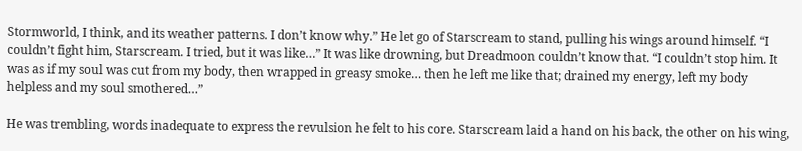Stormworld, I think, and its weather patterns. I don’t know why.” He let go of Starscream to stand, pulling his wings around himself. “I couldn’t fight him, Starscream. I tried, but it was like…” It was like drowning, but Dreadmoon couldn’t know that. “I couldn’t stop him. It was as if my soul was cut from my body, then wrapped in greasy smoke… then he left me like that; drained my energy, left my body helpless and my soul smothered…”

He was trembling, words inadequate to express the revulsion he felt to his core. Starscream laid a hand on his back, the other on his wing,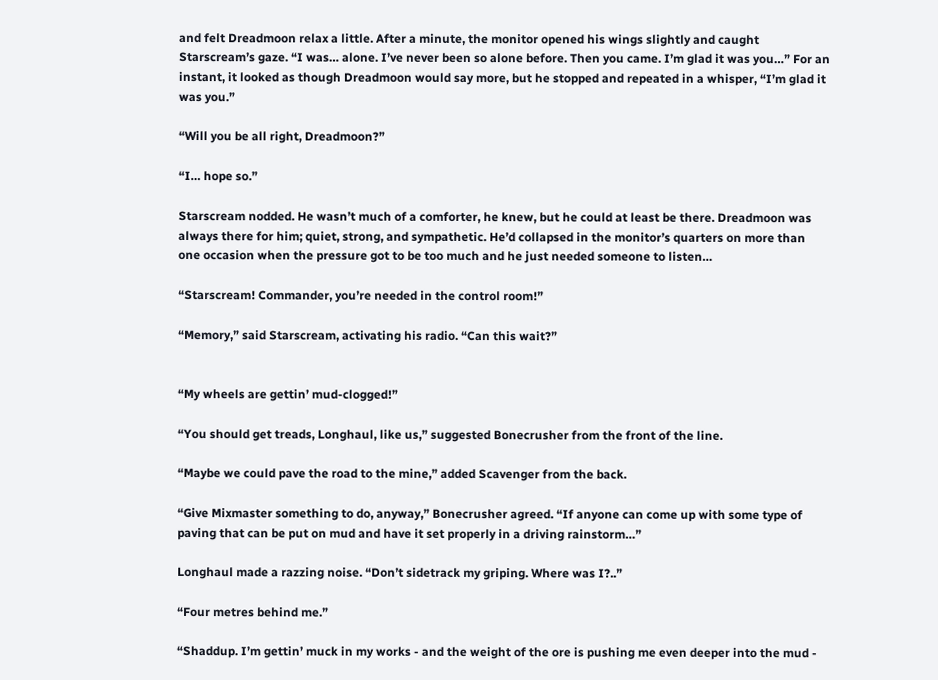and felt Dreadmoon relax a little. After a minute, the monitor opened his wings slightly and caught Starscream’s gaze. “I was… alone. I’ve never been so alone before. Then you came. I’m glad it was you…” For an instant, it looked as though Dreadmoon would say more, but he stopped and repeated in a whisper, “I’m glad it was you.”

“Will you be all right, Dreadmoon?”

“I… hope so.”

Starscream nodded. He wasn’t much of a comforter, he knew, but he could at least be there. Dreadmoon was always there for him; quiet, strong, and sympathetic. He’d collapsed in the monitor’s quarters on more than one occasion when the pressure got to be too much and he just needed someone to listen…

“Starscream! Commander, you’re needed in the control room!”

“Memory,” said Starscream, activating his radio. “Can this wait?”


“My wheels are gettin’ mud-clogged!”

“You should get treads, Longhaul, like us,” suggested Bonecrusher from the front of the line.

“Maybe we could pave the road to the mine,” added Scavenger from the back.

“Give Mixmaster something to do, anyway,” Bonecrusher agreed. “If anyone can come up with some type of paving that can be put on mud and have it set properly in a driving rainstorm…”

Longhaul made a razzing noise. “Don’t sidetrack my griping. Where was I?..”

“Four metres behind me.”

“Shaddup. I’m gettin’ muck in my works - and the weight of the ore is pushing me even deeper into the mud -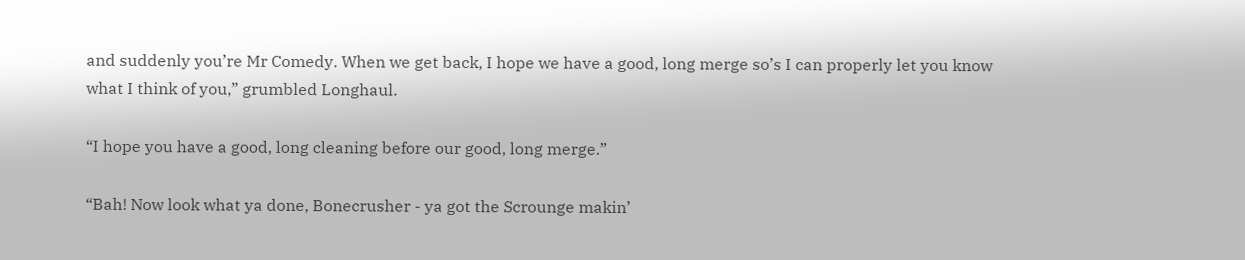and suddenly you’re Mr Comedy. When we get back, I hope we have a good, long merge so’s I can properly let you know what I think of you,” grumbled Longhaul.

“I hope you have a good, long cleaning before our good, long merge.”

“Bah! Now look what ya done, Bonecrusher - ya got the Scrounge makin’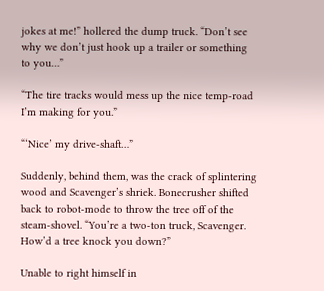jokes at me!” hollered the dump truck. “Don’t see why we don’t just hook up a trailer or something to you…”

“The tire tracks would mess up the nice temp-road I’m making for you.”

“‘Nice’ my drive-shaft…”

Suddenly, behind them, was the crack of splintering wood and Scavenger’s shriek. Bonecrusher shifted back to robot-mode to throw the tree off of the steam-shovel. “You’re a two-ton truck, Scavenger. How’d a tree knock you down?”

Unable to right himself in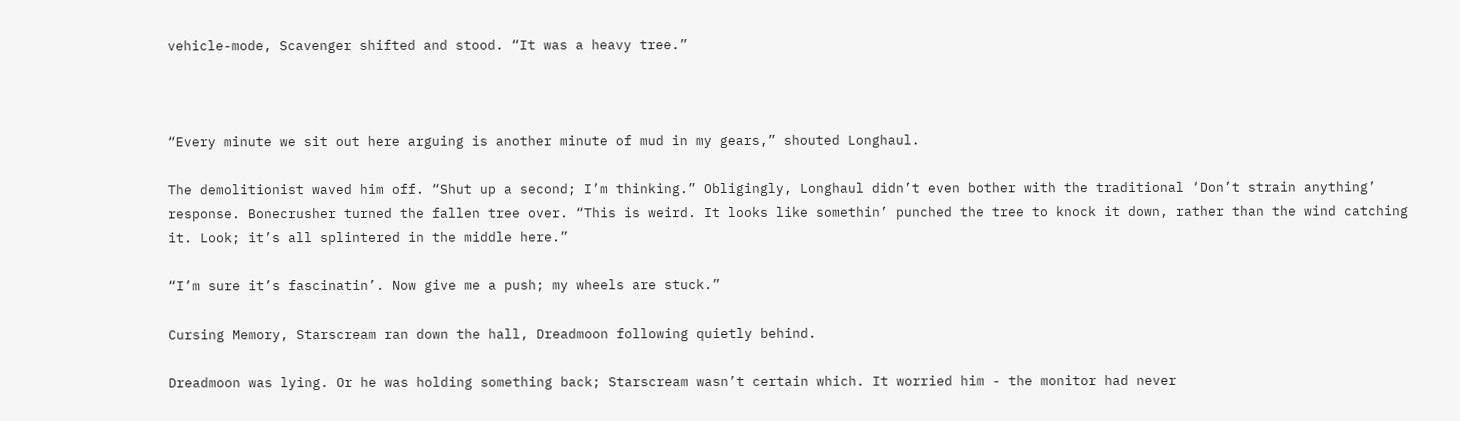vehicle-mode, Scavenger shifted and stood. “It was a heavy tree.”



“Every minute we sit out here arguing is another minute of mud in my gears,” shouted Longhaul.

The demolitionist waved him off. “Shut up a second; I’m thinking.” Obligingly, Longhaul didn’t even bother with the traditional ‘Don’t strain anything’ response. Bonecrusher turned the fallen tree over. “This is weird. It looks like somethin’ punched the tree to knock it down, rather than the wind catching it. Look; it’s all splintered in the middle here.”

“I’m sure it’s fascinatin’. Now give me a push; my wheels are stuck.”

Cursing Memory, Starscream ran down the hall, Dreadmoon following quietly behind.

Dreadmoon was lying. Or he was holding something back; Starscream wasn’t certain which. It worried him - the monitor had never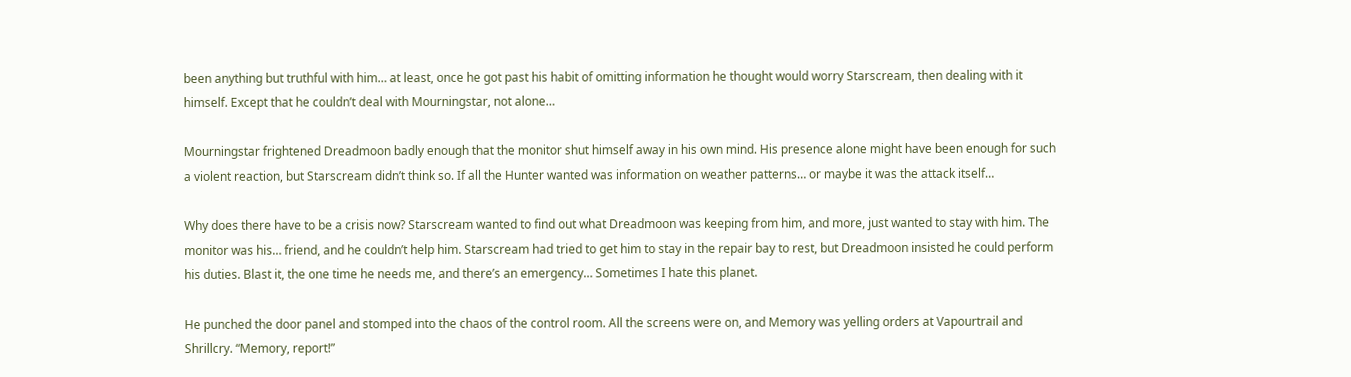been anything but truthful with him… at least, once he got past his habit of omitting information he thought would worry Starscream, then dealing with it himself. Except that he couldn’t deal with Mourningstar, not alone…

Mourningstar frightened Dreadmoon badly enough that the monitor shut himself away in his own mind. His presence alone might have been enough for such a violent reaction, but Starscream didn’t think so. If all the Hunter wanted was information on weather patterns… or maybe it was the attack itself…

Why does there have to be a crisis now? Starscream wanted to find out what Dreadmoon was keeping from him, and more, just wanted to stay with him. The monitor was his… friend, and he couldn’t help him. Starscream had tried to get him to stay in the repair bay to rest, but Dreadmoon insisted he could perform his duties. Blast it, the one time he needs me, and there’s an emergency… Sometimes I hate this planet.

He punched the door panel and stomped into the chaos of the control room. All the screens were on, and Memory was yelling orders at Vapourtrail and Shrillcry. “Memory, report!”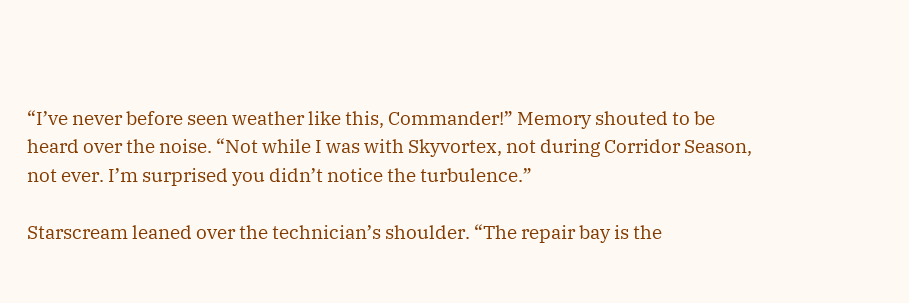“I’ve never before seen weather like this, Commander!” Memory shouted to be heard over the noise. “Not while I was with Skyvortex, not during Corridor Season, not ever. I’m surprised you didn’t notice the turbulence.”

Starscream leaned over the technician’s shoulder. “The repair bay is the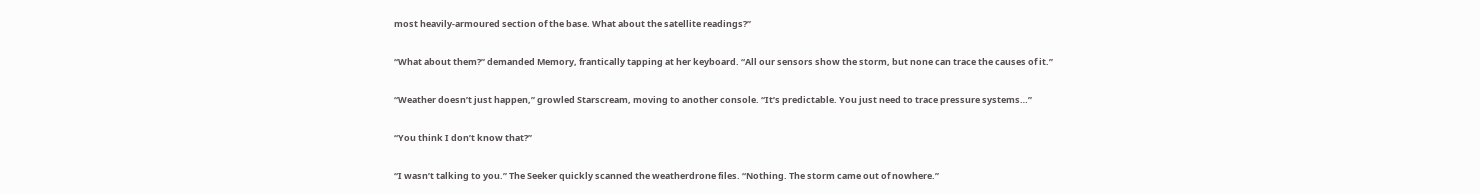most heavily-armoured section of the base. What about the satellite readings?”

“What about them?” demanded Memory, frantically tapping at her keyboard. “All our sensors show the storm, but none can trace the causes of it.”

“Weather doesn’t just happen,” growled Starscream, moving to another console. “It’s predictable. You just need to trace pressure systems…”

“You think I don’t know that?”

“I wasn’t talking to you.” The Seeker quickly scanned the weatherdrone files. “Nothing. The storm came out of nowhere.”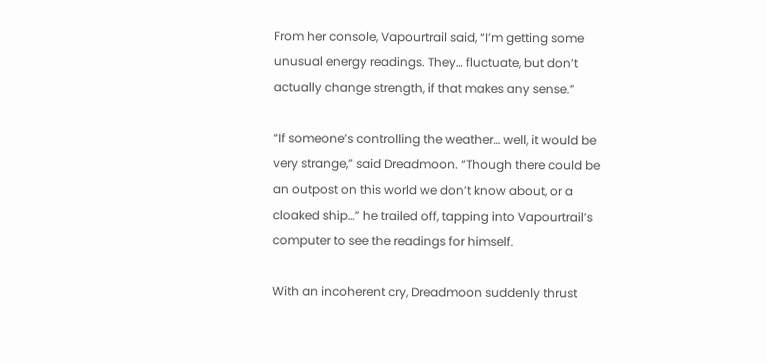From her console, Vapourtrail said, “I’m getting some unusual energy readings. They… fluctuate, but don’t actually change strength, if that makes any sense.”

“If someone’s controlling the weather… well, it would be very strange,” said Dreadmoon. “Though there could be an outpost on this world we don’t know about, or a cloaked ship…” he trailed off, tapping into Vapourtrail’s computer to see the readings for himself.

With an incoherent cry, Dreadmoon suddenly thrust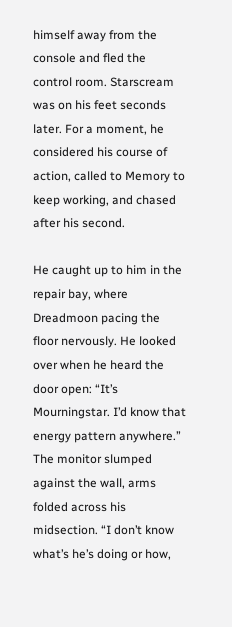himself away from the console and fled the control room. Starscream was on his feet seconds later. For a moment, he considered his course of action, called to Memory to keep working, and chased after his second.

He caught up to him in the repair bay, where Dreadmoon pacing the floor nervously. He looked over when he heard the door open: “It’s Mourningstar. I’d know that energy pattern anywhere.” The monitor slumped against the wall, arms folded across his midsection. “I don’t know what’s he’s doing or how,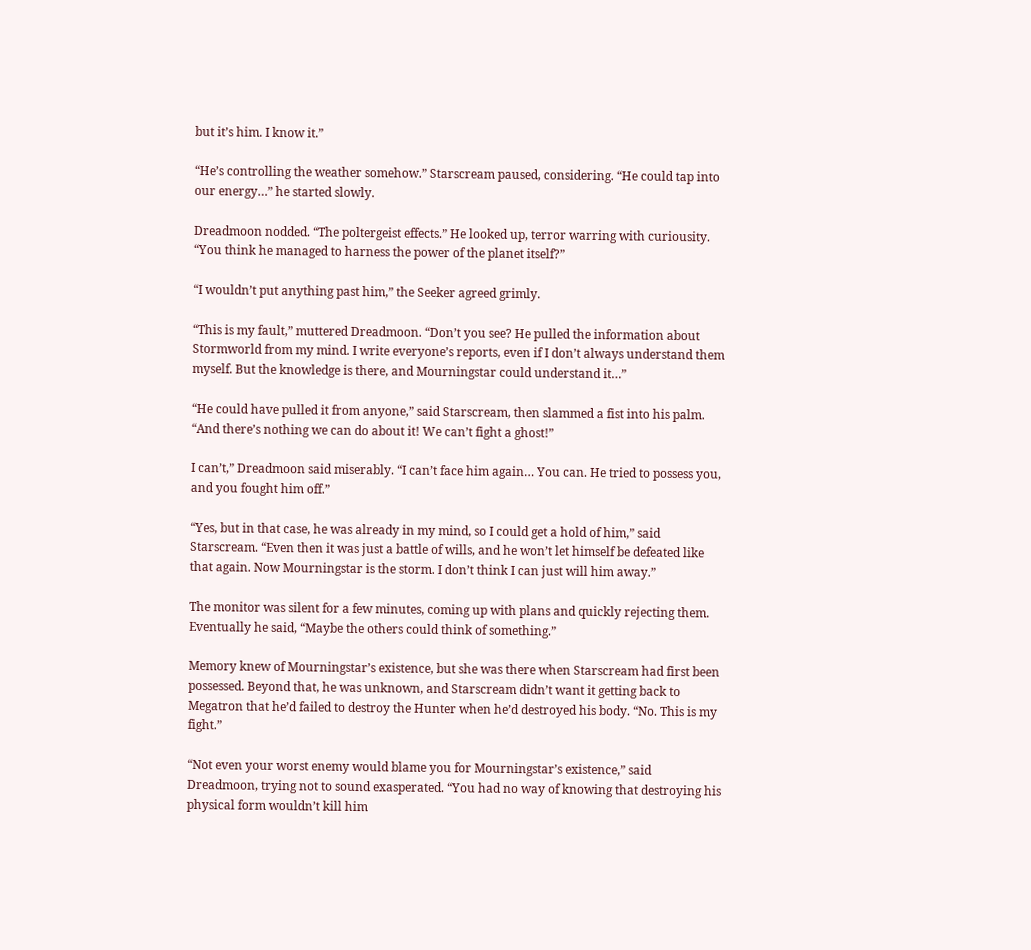but it’s him. I know it.”

“He’s controlling the weather somehow.” Starscream paused, considering. “He could tap into our energy…” he started slowly.

Dreadmoon nodded. “The poltergeist effects.” He looked up, terror warring with curiousity. “You think he managed to harness the power of the planet itself?”

“I wouldn’t put anything past him,” the Seeker agreed grimly.

“This is my fault,” muttered Dreadmoon. “Don’t you see? He pulled the information about Stormworld from my mind. I write everyone’s reports, even if I don’t always understand them myself. But the knowledge is there, and Mourningstar could understand it…”

“He could have pulled it from anyone,” said Starscream, then slammed a fist into his palm. “And there’s nothing we can do about it! We can’t fight a ghost!”

I can’t,” Dreadmoon said miserably. “I can’t face him again… You can. He tried to possess you, and you fought him off.”

“Yes, but in that case, he was already in my mind, so I could get a hold of him,” said Starscream. “Even then it was just a battle of wills, and he won’t let himself be defeated like that again. Now Mourningstar is the storm. I don’t think I can just will him away.”

The monitor was silent for a few minutes, coming up with plans and quickly rejecting them. Eventually he said, “Maybe the others could think of something.”

Memory knew of Mourningstar’s existence, but she was there when Starscream had first been possessed. Beyond that, he was unknown, and Starscream didn’t want it getting back to Megatron that he’d failed to destroy the Hunter when he’d destroyed his body. “No. This is my fight.”

“Not even your worst enemy would blame you for Mourningstar’s existence,” said Dreadmoon, trying not to sound exasperated. “You had no way of knowing that destroying his physical form wouldn’t kill him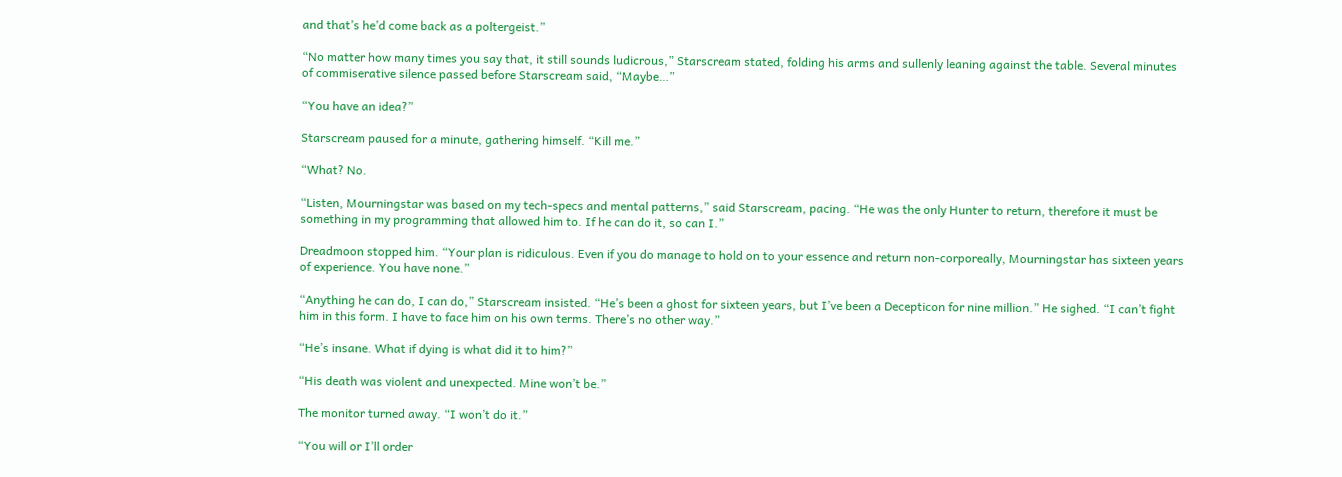and that’s he’d come back as a poltergeist.”

“No matter how many times you say that, it still sounds ludicrous,” Starscream stated, folding his arms and sullenly leaning against the table. Several minutes of commiserative silence passed before Starscream said, “Maybe…”

“You have an idea?”

Starscream paused for a minute, gathering himself. “Kill me.”

“What? No.

“Listen, Mourningstar was based on my tech-specs and mental patterns,” said Starscream, pacing. “He was the only Hunter to return, therefore it must be something in my programming that allowed him to. If he can do it, so can I.”

Dreadmoon stopped him. “Your plan is ridiculous. Even if you do manage to hold on to your essence and return non-corporeally, Mourningstar has sixteen years of experience. You have none.”

“Anything he can do, I can do,” Starscream insisted. “He’s been a ghost for sixteen years, but I’ve been a Decepticon for nine million.” He sighed. “I can’t fight him in this form. I have to face him on his own terms. There’s no other way.”

“He’s insane. What if dying is what did it to him?”

“His death was violent and unexpected. Mine won’t be.”

The monitor turned away. “I won’t do it.”

“You will or I’ll order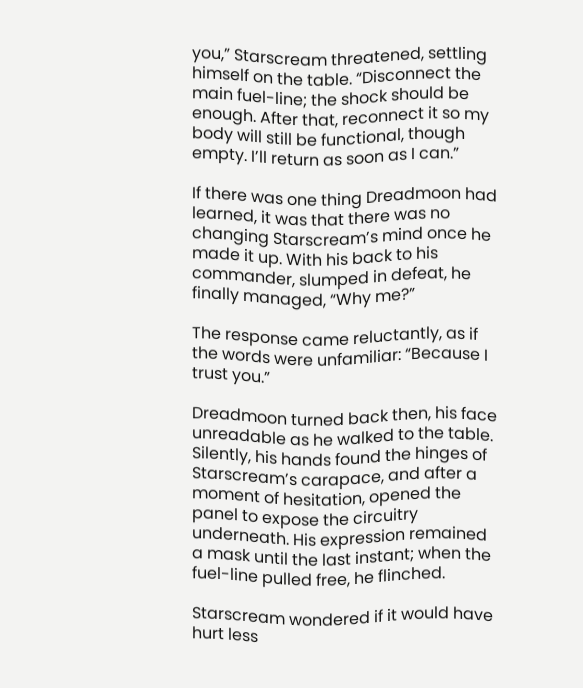you,” Starscream threatened, settling himself on the table. “Disconnect the main fuel-line; the shock should be enough. After that, reconnect it so my body will still be functional, though empty. I’ll return as soon as I can.”

If there was one thing Dreadmoon had learned, it was that there was no changing Starscream’s mind once he made it up. With his back to his commander, slumped in defeat, he finally managed, “Why me?”

The response came reluctantly, as if the words were unfamiliar: “Because I trust you.”

Dreadmoon turned back then, his face unreadable as he walked to the table. Silently, his hands found the hinges of Starscream’s carapace, and after a moment of hesitation, opened the panel to expose the circuitry underneath. His expression remained a mask until the last instant; when the fuel-line pulled free, he flinched.

Starscream wondered if it would have hurt less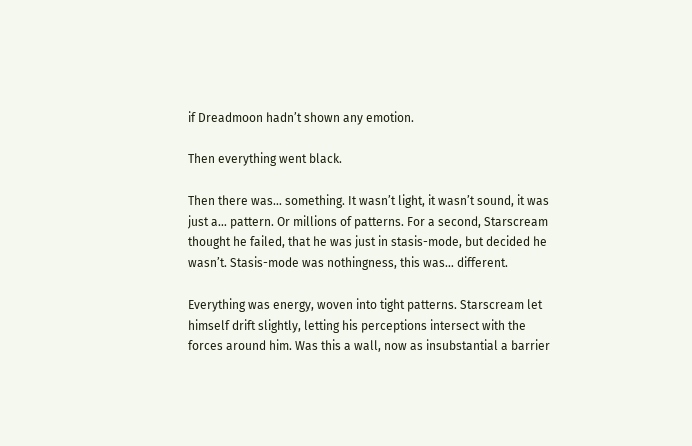if Dreadmoon hadn’t shown any emotion.

Then everything went black.

Then there was… something. It wasn’t light, it wasn’t sound, it was just a… pattern. Or millions of patterns. For a second, Starscream thought he failed, that he was just in stasis-mode, but decided he wasn’t. Stasis-mode was nothingness, this was… different.

Everything was energy, woven into tight patterns. Starscream let himself drift slightly, letting his perceptions intersect with the forces around him. Was this a wall, now as insubstantial a barrier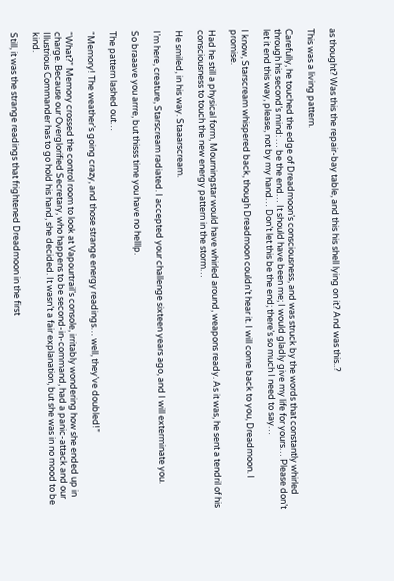as thought? Was this the repair-bay table, and this his shell lying on it? And was this..?

This was a living pattern.

Carefully, he touched the edge of Dreadmoon’s consciousness, and was struck by the words that constantly whirled through his second’s mind: … be the end… It should have been me; I would gladly give my life for yours… Please don’t let it end this way, please, not by my hand… Don’t let this be the end; there’s so much I need to say…

I know, Starscream whispered back, though Dreadmoon couldn’t hear it. I will come back to you, Dreadmoon. I promise.

Had he still a physical form, Mourningstar would have whirled around, weapons ready. As it was, he sent a tendril of his consciousness to touch the new energy pattern in the storm…

He smiled, in his way. Staaarscream.

I’m here, creature, Starscream radiated. I accepted your challenge sixteen years ago, and I will exterminate you.

So braaave you arrre, but thisss time you have no helllp.

The pattern lashed out…

“Memory! The weather’s going crazy, and those strange energy readings… well, they’ve doubled!”

“What?” Memory crossed the control room to look at Vapourtrail’s console, irritably wondering how she ended up in charge. Because our Overglorified Secretary, who happens to be second-in-command, had a panic-attack and our Illustrious Commander has to go hold his hand, she decided. It wasn’t a fair explanation, but she was in no mood to be kind.

Still, it was the strange readings that frightened Dreadmoon in the first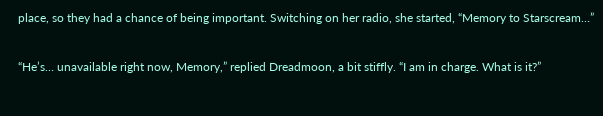place, so they had a chance of being important. Switching on her radio, she started, “Memory to Starscream…”

“He’s… unavailable right now, Memory,” replied Dreadmoon, a bit stiffly. “I am in charge. What is it?”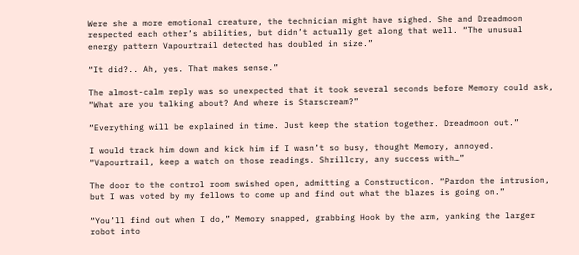Were she a more emotional creature, the technician might have sighed. She and Dreadmoon respected each other’s abilities, but didn’t actually get along that well. “The unusual energy pattern Vapourtrail detected has doubled in size.”

“It did?.. Ah, yes. That makes sense.”

The almost-calm reply was so unexpected that it took several seconds before Memory could ask, “What are you talking about? And where is Starscream?”

“Everything will be explained in time. Just keep the station together. Dreadmoon out.”

I would track him down and kick him if I wasn’t so busy, thought Memory, annoyed. “Vapourtrail, keep a watch on those readings. Shrillcry, any success with…”

The door to the control room swished open, admitting a Constructicon. “Pardon the intrusion, but I was voted by my fellows to come up and find out what the blazes is going on.”

“You’ll find out when I do,” Memory snapped, grabbing Hook by the arm, yanking the larger robot into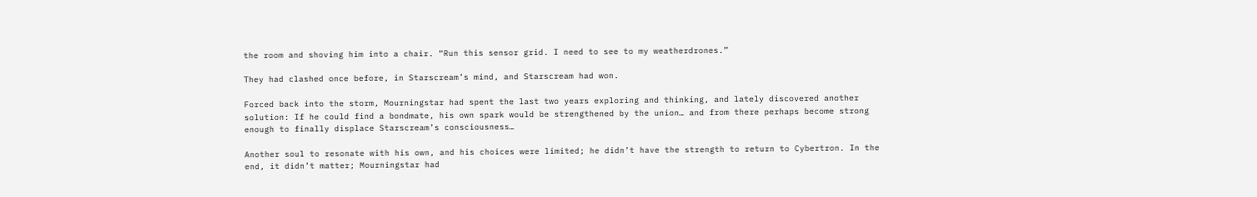the room and shoving him into a chair. “Run this sensor grid. I need to see to my weatherdrones.”

They had clashed once before, in Starscream’s mind, and Starscream had won.

Forced back into the storm, Mourningstar had spent the last two years exploring and thinking, and lately discovered another solution: If he could find a bondmate, his own spark would be strengthened by the union… and from there perhaps become strong enough to finally displace Starscream’s consciousness…

Another soul to resonate with his own, and his choices were limited; he didn’t have the strength to return to Cybertron. In the end, it didn’t matter; Mourningstar had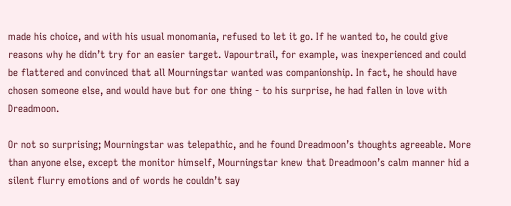made his choice, and with his usual monomania, refused to let it go. If he wanted to, he could give reasons why he didn’t try for an easier target. Vapourtrail, for example, was inexperienced and could be flattered and convinced that all Mourningstar wanted was companionship. In fact, he should have chosen someone else, and would have but for one thing - to his surprise, he had fallen in love with Dreadmoon.

Or not so surprising; Mourningstar was telepathic, and he found Dreadmoon’s thoughts agreeable. More than anyone else, except the monitor himself, Mourningstar knew that Dreadmoon’s calm manner hid a silent flurry emotions and of words he couldn’t say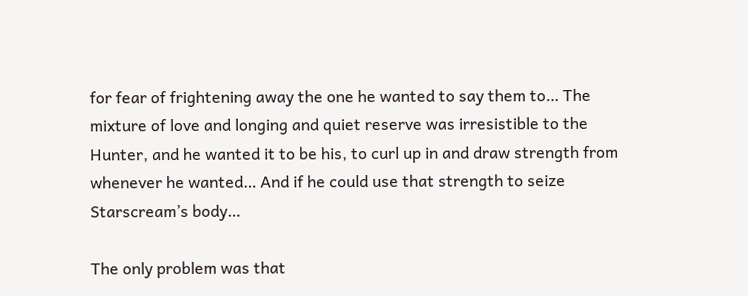for fear of frightening away the one he wanted to say them to… The mixture of love and longing and quiet reserve was irresistible to the Hunter, and he wanted it to be his, to curl up in and draw strength from whenever he wanted… And if he could use that strength to seize Starscream’s body…

The only problem was that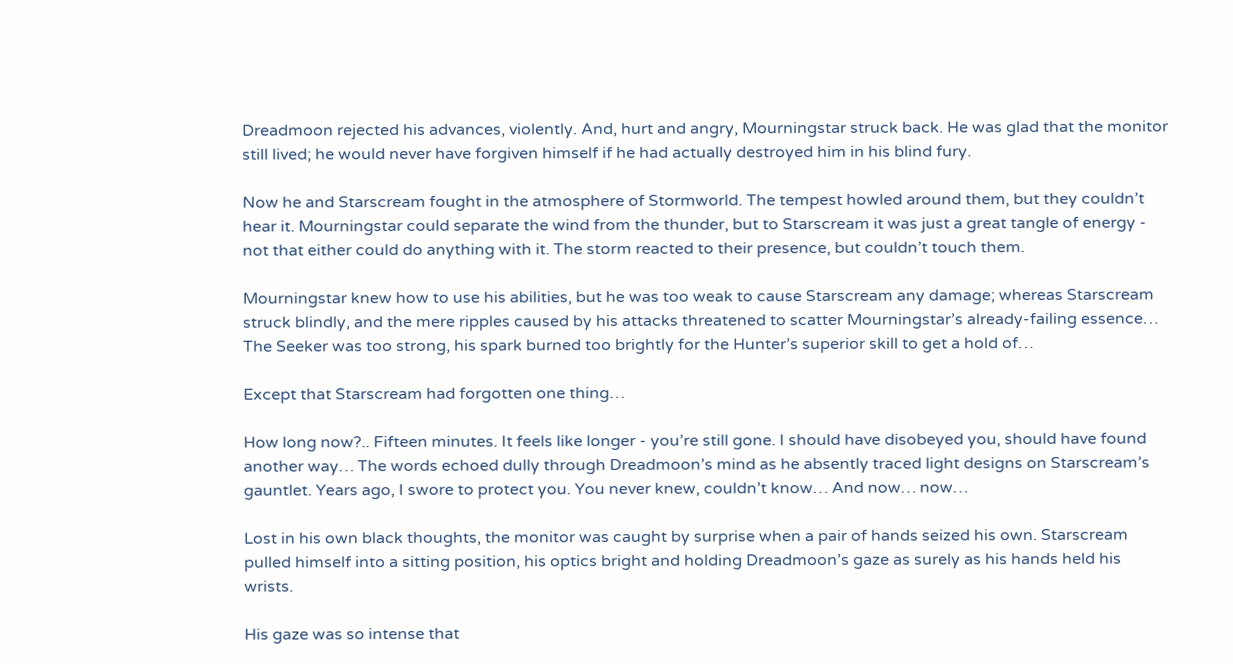Dreadmoon rejected his advances, violently. And, hurt and angry, Mourningstar struck back. He was glad that the monitor still lived; he would never have forgiven himself if he had actually destroyed him in his blind fury.

Now he and Starscream fought in the atmosphere of Stormworld. The tempest howled around them, but they couldn’t hear it. Mourningstar could separate the wind from the thunder, but to Starscream it was just a great tangle of energy - not that either could do anything with it. The storm reacted to their presence, but couldn’t touch them.

Mourningstar knew how to use his abilities, but he was too weak to cause Starscream any damage; whereas Starscream struck blindly, and the mere ripples caused by his attacks threatened to scatter Mourningstar’s already-failing essence… The Seeker was too strong, his spark burned too brightly for the Hunter’s superior skill to get a hold of…

Except that Starscream had forgotten one thing…

How long now?.. Fifteen minutes. It feels like longer - you’re still gone. I should have disobeyed you, should have found another way… The words echoed dully through Dreadmoon’s mind as he absently traced light designs on Starscream’s gauntlet. Years ago, I swore to protect you. You never knew, couldn’t know… And now… now…

Lost in his own black thoughts, the monitor was caught by surprise when a pair of hands seized his own. Starscream pulled himself into a sitting position, his optics bright and holding Dreadmoon’s gaze as surely as his hands held his wrists.

His gaze was so intense that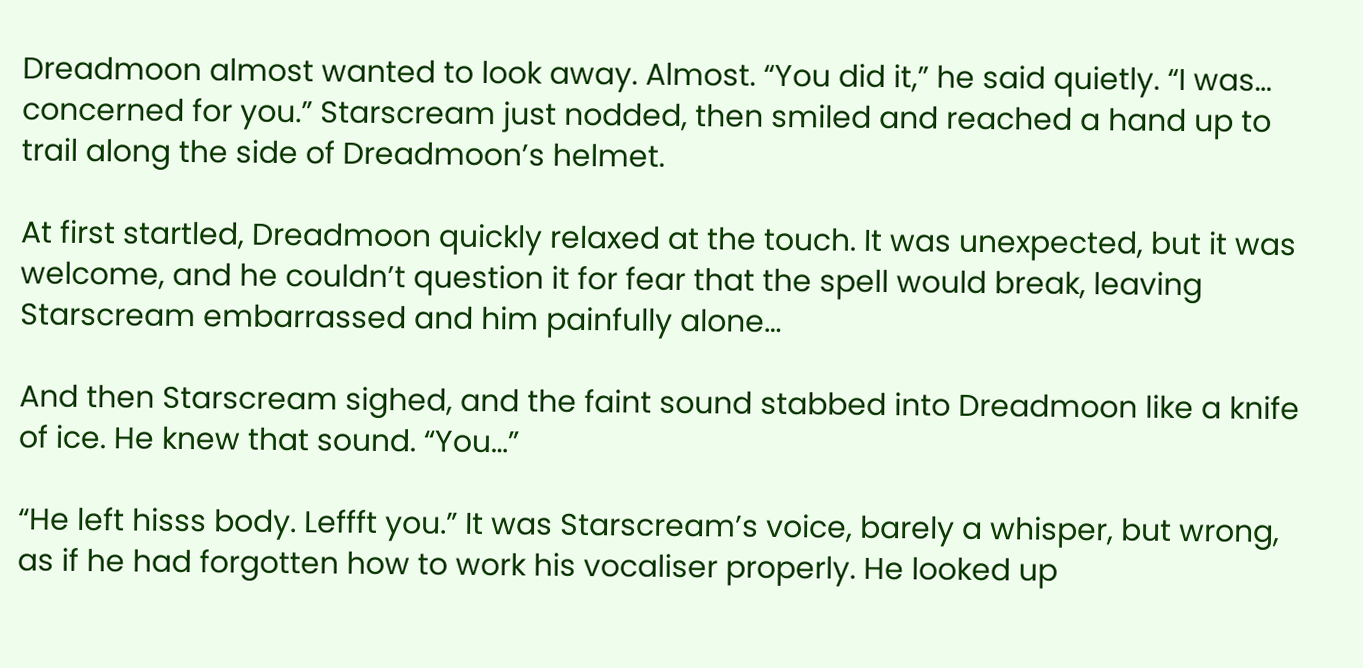Dreadmoon almost wanted to look away. Almost. “You did it,” he said quietly. “I was… concerned for you.” Starscream just nodded, then smiled and reached a hand up to trail along the side of Dreadmoon’s helmet.

At first startled, Dreadmoon quickly relaxed at the touch. It was unexpected, but it was welcome, and he couldn’t question it for fear that the spell would break, leaving Starscream embarrassed and him painfully alone…

And then Starscream sighed, and the faint sound stabbed into Dreadmoon like a knife of ice. He knew that sound. “You…”

“He left hisss body. Leffft you.” It was Starscream’s voice, barely a whisper, but wrong, as if he had forgotten how to work his vocaliser properly. He looked up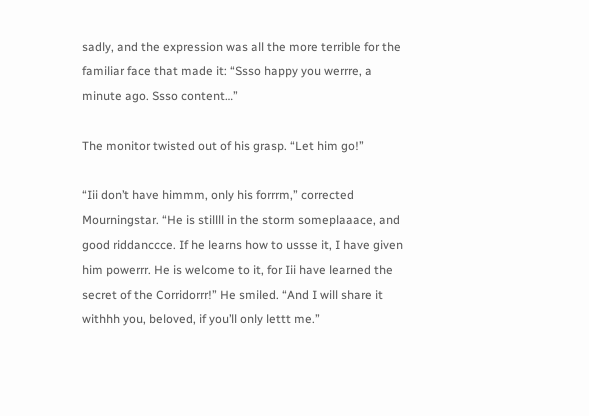sadly, and the expression was all the more terrible for the familiar face that made it: “Ssso happy you werrre, a minute ago. Ssso content…”

The monitor twisted out of his grasp. “Let him go!”

“Iii don’t have himmm, only his forrrm,” corrected Mourningstar. “He is stillll in the storm someplaaace, and good riddanccce. If he learns how to ussse it, I have given him powerrr. He is welcome to it, for Iii have learned the secret of the Corridorrr!” He smiled. “And I will share it withhh you, beloved, if you’ll only lettt me.”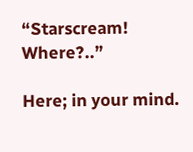“Starscream! Where?..”

Here; in your mind.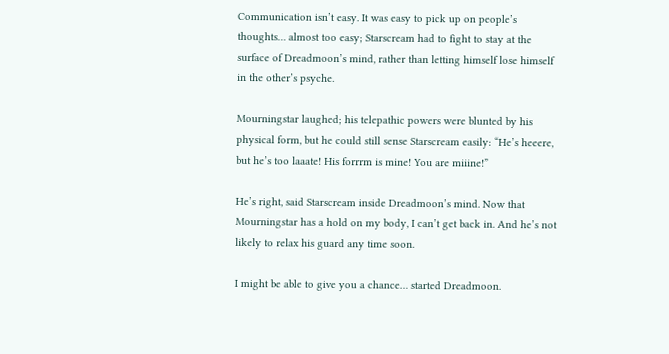Communication isn’t easy. It was easy to pick up on people’s thoughts… almost too easy; Starscream had to fight to stay at the surface of Dreadmoon’s mind, rather than letting himself lose himself in the other’s psyche.

Mourningstar laughed; his telepathic powers were blunted by his physical form, but he could still sense Starscream easily: “He’s heeere, but he’s too laaate! His forrrm is mine! You are miiine!”

He’s right, said Starscream inside Dreadmoon’s mind. Now that Mourningstar has a hold on my body, I can’t get back in. And he’s not likely to relax his guard any time soon.

I might be able to give you a chance… started Dreadmoon.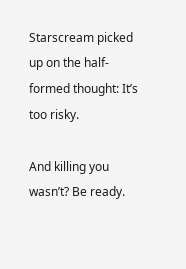Starscream picked up on the half-formed thought: It’s too risky.

And killing you wasn’t? Be ready.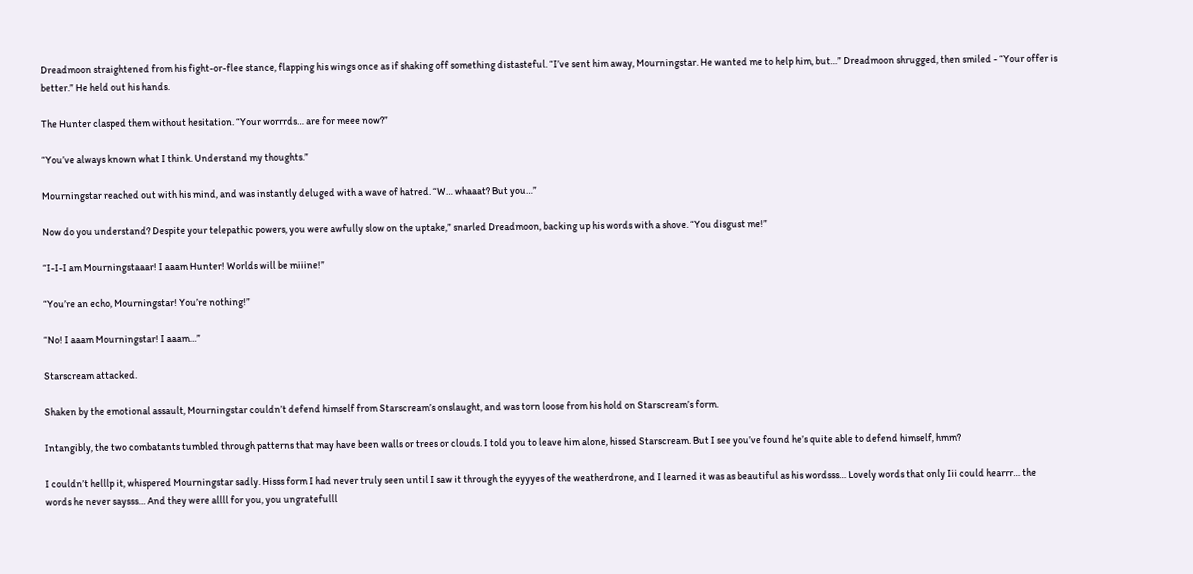Dreadmoon straightened from his fight-or-flee stance, flapping his wings once as if shaking off something distasteful. “I’ve sent him away, Mourningstar. He wanted me to help him, but…” Dreadmoon shrugged, then smiled - “Your offer is better.” He held out his hands.

The Hunter clasped them without hesitation. “Your worrrds… are for meee now?”

“You’ve always known what I think. Understand my thoughts.”

Mourningstar reached out with his mind, and was instantly deluged with a wave of hatred. “W… whaaat? But you…”

Now do you understand? Despite your telepathic powers, you were awfully slow on the uptake,” snarled Dreadmoon, backing up his words with a shove. “You disgust me!”

“I-I-I am Mourningstaaar! I aaam Hunter! Worlds will be miiine!”

“You’re an echo, Mourningstar! You’re nothing!”

“No! I aaam Mourningstar! I aaam…”

Starscream attacked.

Shaken by the emotional assault, Mourningstar couldn’t defend himself from Starscream’s onslaught, and was torn loose from his hold on Starscream’s form.

Intangibly, the two combatants tumbled through patterns that may have been walls or trees or clouds. I told you to leave him alone, hissed Starscream. But I see you’ve found he’s quite able to defend himself, hmm?

I couldn’t helllp it, whispered Mourningstar sadly. Hisss form I had never truly seen until I saw it through the eyyyes of the weatherdrone, and I learned it was as beautiful as his wordsss… Lovely words that only Iii could hearrr… the words he never saysss… And they were allll for you, you ungratefulll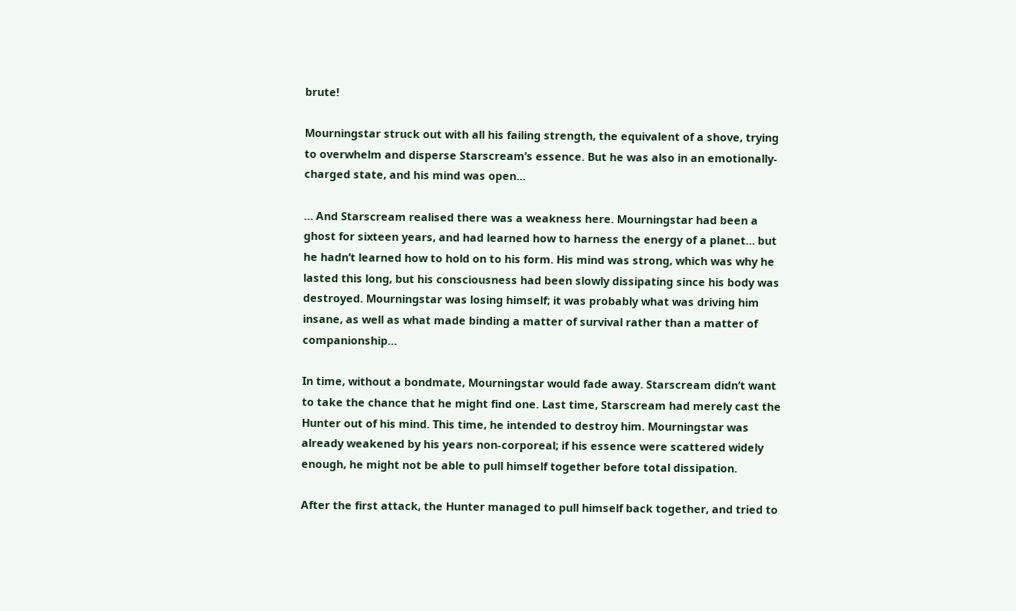brute!

Mourningstar struck out with all his failing strength, the equivalent of a shove, trying to overwhelm and disperse Starscream’s essence. But he was also in an emotionally-charged state, and his mind was open…

… And Starscream realised there was a weakness here. Mourningstar had been a ghost for sixteen years, and had learned how to harness the energy of a planet… but he hadn’t learned how to hold on to his form. His mind was strong, which was why he lasted this long, but his consciousness had been slowly dissipating since his body was destroyed. Mourningstar was losing himself; it was probably what was driving him insane, as well as what made binding a matter of survival rather than a matter of companionship…

In time, without a bondmate, Mourningstar would fade away. Starscream didn’t want to take the chance that he might find one. Last time, Starscream had merely cast the Hunter out of his mind. This time, he intended to destroy him. Mourningstar was already weakened by his years non-corporeal; if his essence were scattered widely enough, he might not be able to pull himself together before total dissipation.

After the first attack, the Hunter managed to pull himself back together, and tried to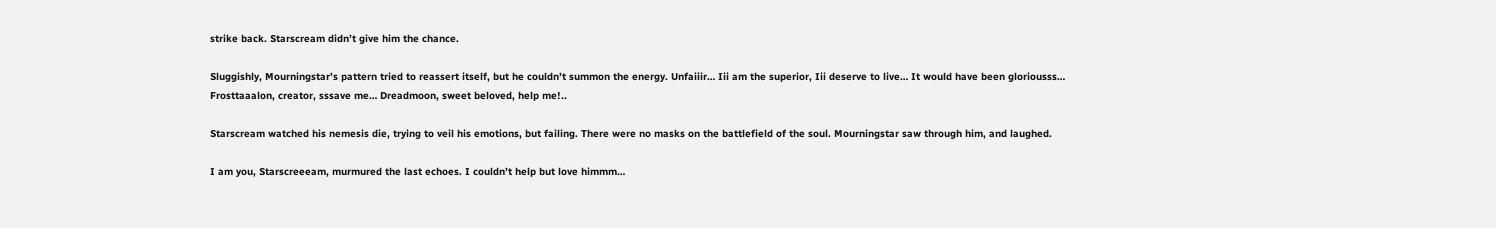strike back. Starscream didn’t give him the chance.

Sluggishly, Mourningstar’s pattern tried to reassert itself, but he couldn’t summon the energy. Unfaiiir… Iii am the superior, Iii deserve to live… It would have been gloriousss… Frosttaaalon, creator, sssave me… Dreadmoon, sweet beloved, help me!..

Starscream watched his nemesis die, trying to veil his emotions, but failing. There were no masks on the battlefield of the soul. Mourningstar saw through him, and laughed.

I am you, Starscreeeam, murmured the last echoes. I couldn’t help but love himmm…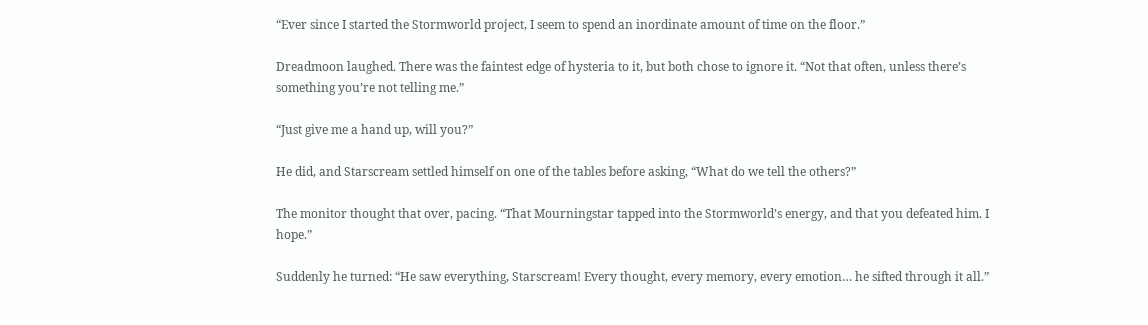“Ever since I started the Stormworld project, I seem to spend an inordinate amount of time on the floor.”

Dreadmoon laughed. There was the faintest edge of hysteria to it, but both chose to ignore it. “Not that often, unless there’s something you’re not telling me.”

“Just give me a hand up, will you?”

He did, and Starscream settled himself on one of the tables before asking, “What do we tell the others?”

The monitor thought that over, pacing. “That Mourningstar tapped into the Stormworld’s energy, and that you defeated him. I hope.”

Suddenly he turned: “He saw everything, Starscream! Every thought, every memory, every emotion… he sifted through it all.”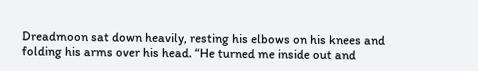Dreadmoon sat down heavily, resting his elbows on his knees and folding his arms over his head. “He turned me inside out and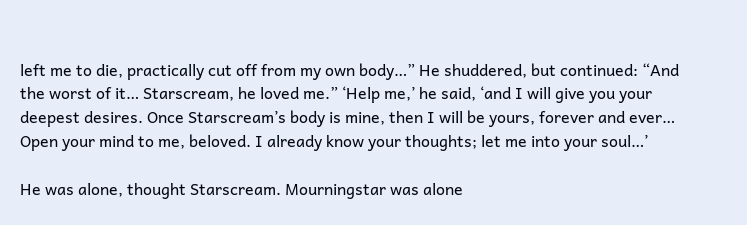left me to die, practically cut off from my own body…” He shuddered, but continued: “And the worst of it… Starscream, he loved me.” ‘Help me,’ he said, ‘and I will give you your deepest desires. Once Starscream’s body is mine, then I will be yours, forever and ever… Open your mind to me, beloved. I already know your thoughts; let me into your soul…’

He was alone, thought Starscream. Mourningstar was alone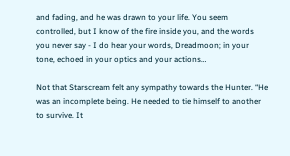and fading, and he was drawn to your life. You seem controlled, but I know of the fire inside you, and the words you never say - I do hear your words, Dreadmoon; in your tone, echoed in your optics and your actions…

Not that Starscream felt any sympathy towards the Hunter. “He was an incomplete being. He needed to tie himself to another to survive. It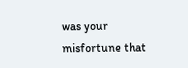was your misfortune that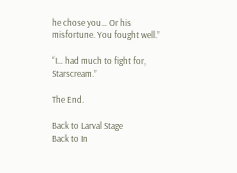he chose you… Or his misfortune. You fought well.”

“I… had much to fight for, Starscream.”

The End.

Back to Larval Stage
Back to In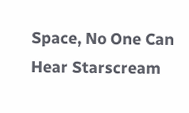Space, No One Can Hear Starscream